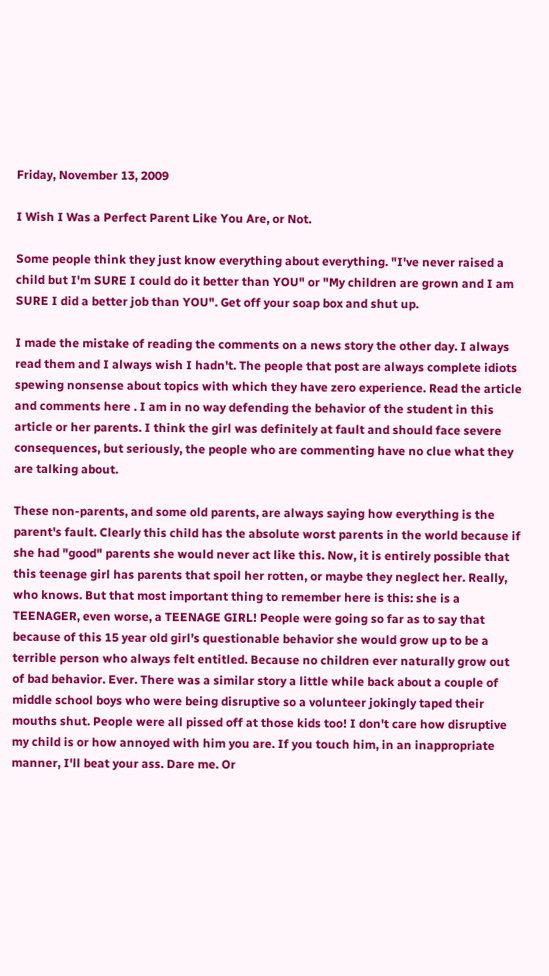Friday, November 13, 2009

I Wish I Was a Perfect Parent Like You Are, or Not.

Some people think they just know everything about everything. "I've never raised a child but I'm SURE I could do it better than YOU" or "My children are grown and I am SURE I did a better job than YOU". Get off your soap box and shut up.

I made the mistake of reading the comments on a news story the other day. I always read them and I always wish I hadn't. The people that post are always complete idiots spewing nonsense about topics with which they have zero experience. Read the article and comments here . I am in no way defending the behavior of the student in this article or her parents. I think the girl was definitely at fault and should face severe consequences, but seriously, the people who are commenting have no clue what they are talking about.

These non-parents, and some old parents, are always saying how everything is the parent's fault. Clearly this child has the absolute worst parents in the world because if she had "good" parents she would never act like this. Now, it is entirely possible that this teenage girl has parents that spoil her rotten, or maybe they neglect her. Really, who knows. But that most important thing to remember here is this: she is a TEENAGER, even worse, a TEENAGE GIRL! People were going so far as to say that because of this 15 year old girl’s questionable behavior she would grow up to be a terrible person who always felt entitled. Because no children ever naturally grow out of bad behavior. Ever. There was a similar story a little while back about a couple of middle school boys who were being disruptive so a volunteer jokingly taped their mouths shut. People were all pissed off at those kids too! I don't care how disruptive my child is or how annoyed with him you are. If you touch him, in an inappropriate manner, I'll beat your ass. Dare me. Or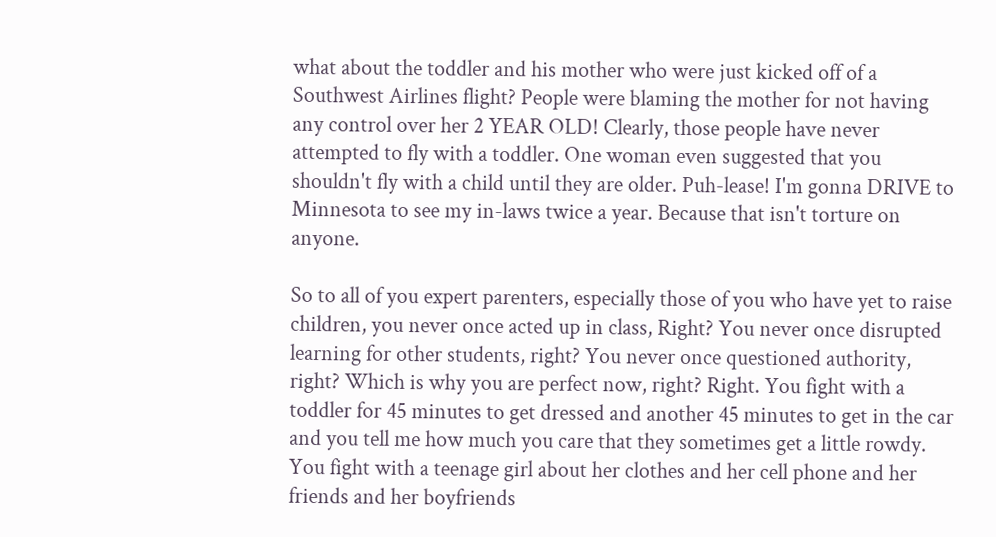what about the toddler and his mother who were just kicked off of a Southwest Airlines flight? People were blaming the mother for not having any control over her 2 YEAR OLD! Clearly, those people have never attempted to fly with a toddler. One woman even suggested that you shouldn't fly with a child until they are older. Puh-lease! I'm gonna DRIVE to Minnesota to see my in-laws twice a year. Because that isn't torture on anyone.

So to all of you expert parenters, especially those of you who have yet to raise children, you never once acted up in class, Right? You never once disrupted learning for other students, right? You never once questioned authority, right? Which is why you are perfect now, right? Right. You fight with a toddler for 45 minutes to get dressed and another 45 minutes to get in the car and you tell me how much you care that they sometimes get a little rowdy. You fight with a teenage girl about her clothes and her cell phone and her friends and her boyfriends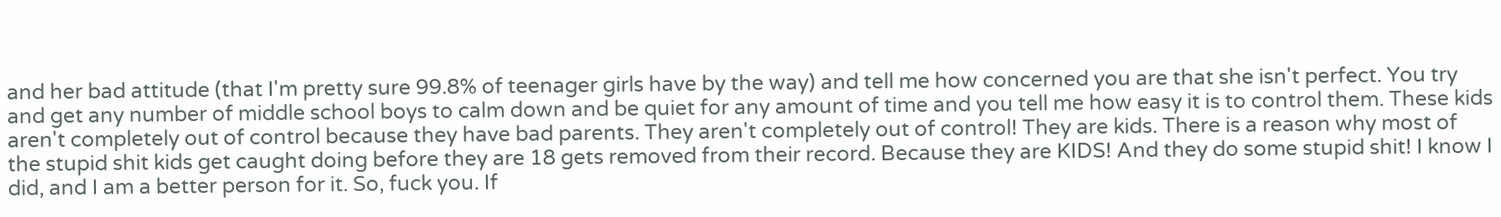and her bad attitude (that I'm pretty sure 99.8% of teenager girls have by the way) and tell me how concerned you are that she isn't perfect. You try and get any number of middle school boys to calm down and be quiet for any amount of time and you tell me how easy it is to control them. These kids aren't completely out of control because they have bad parents. They aren't completely out of control! They are kids. There is a reason why most of the stupid shit kids get caught doing before they are 18 gets removed from their record. Because they are KIDS! And they do some stupid shit! I know I did, and I am a better person for it. So, fuck you. If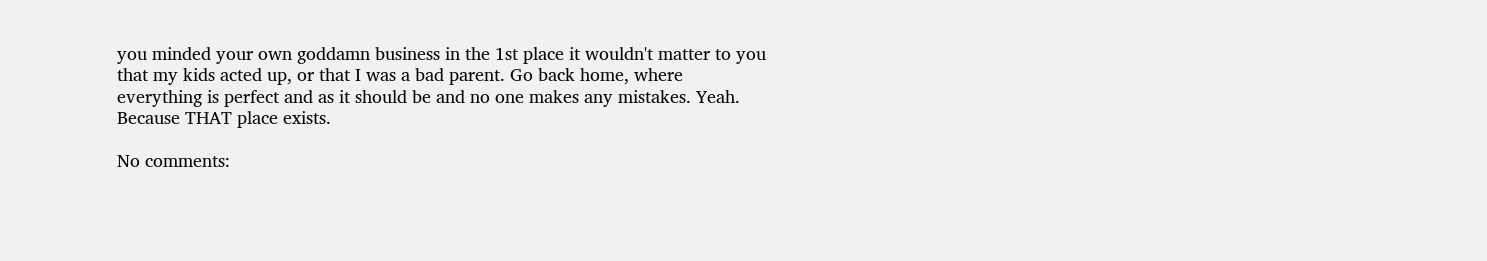you minded your own goddamn business in the 1st place it wouldn't matter to you that my kids acted up, or that I was a bad parent. Go back home, where everything is perfect and as it should be and no one makes any mistakes. Yeah. Because THAT place exists.

No comments: